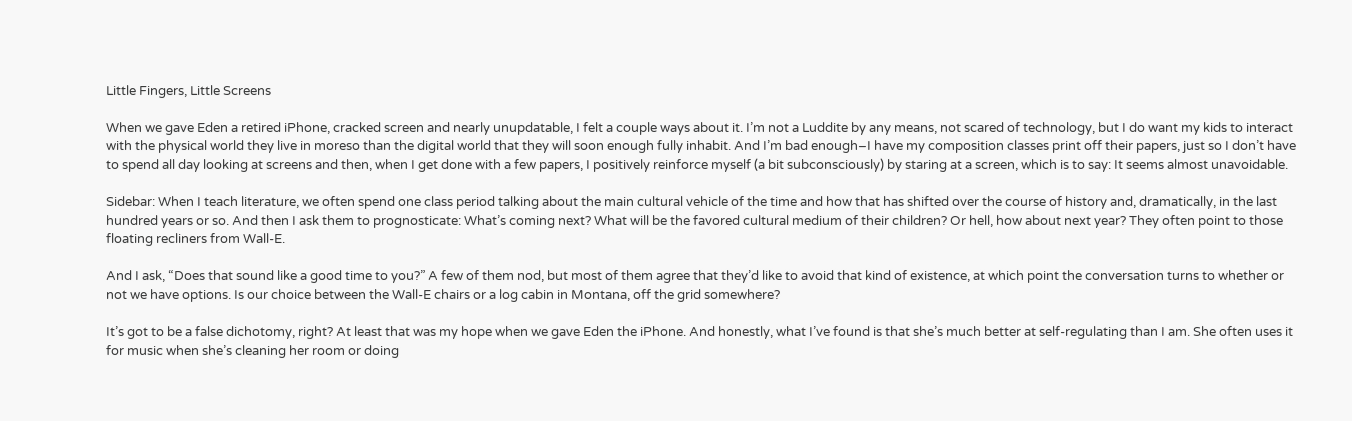Little Fingers, Little Screens

When we gave Eden a retired iPhone, cracked screen and nearly unupdatable, I felt a couple ways about it. I’m not a Luddite by any means, not scared of technology, but I do want my kids to interact with the physical world they live in moreso than the digital world that they will soon enough fully inhabit. And I’m bad enough–I have my composition classes print off their papers, just so I don’t have to spend all day looking at screens and then, when I get done with a few papers, I positively reinforce myself (a bit subconsciously) by staring at a screen, which is to say: It seems almost unavoidable.

Sidebar: When I teach literature, we often spend one class period talking about the main cultural vehicle of the time and how that has shifted over the course of history and, dramatically, in the last hundred years or so. And then I ask them to prognosticate: What’s coming next? What will be the favored cultural medium of their children? Or hell, how about next year? They often point to those floating recliners from Wall-E.

And I ask, “Does that sound like a good time to you?” A few of them nod, but most of them agree that they’d like to avoid that kind of existence, at which point the conversation turns to whether or not we have options. Is our choice between the Wall-E chairs or a log cabin in Montana, off the grid somewhere?

It’s got to be a false dichotomy, right? At least that was my hope when we gave Eden the iPhone. And honestly, what I’ve found is that she’s much better at self-regulating than I am. She often uses it for music when she’s cleaning her room or doing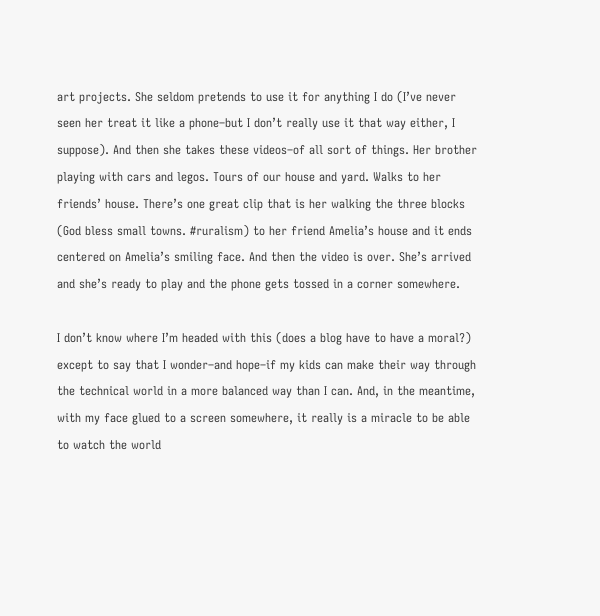art projects. She seldom pretends to use it for anything I do (I’ve never seen her treat it like a phone–but I don’t really use it that way either, I suppose). And then she takes these videos–of all sort of things. Her brother playing with cars and legos. Tours of our house and yard. Walks to her friends’ house. There’s one great clip that is her walking the three blocks (God bless small towns. #ruralism) to her friend Amelia’s house and it ends centered on Amelia’s smiling face. And then the video is over. She’s arrived and she’s ready to play and the phone gets tossed in a corner somewhere.

I don’t know where I’m headed with this (does a blog have to have a moral?) except to say that I wonder–and hope–if my kids can make their way through the technical world in a more balanced way than I can. And, in the meantime, with my face glued to a screen somewhere, it really is a miracle to be able to watch the world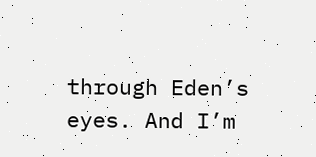through Eden’s eyes. And I’m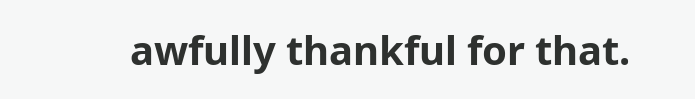awfully thankful for that.